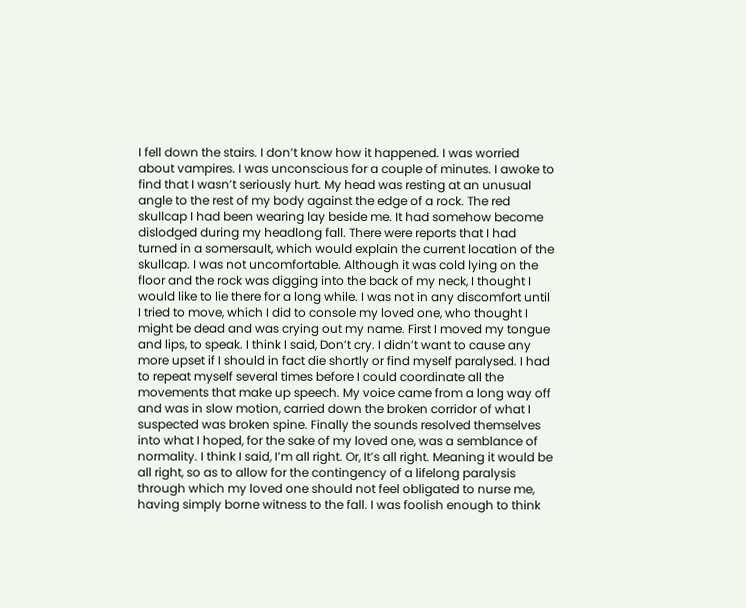I fell down the stairs. I don’t know how it happened. I was worried about vampires. I was unconscious for a couple of minutes. I awoke to find that I wasn’t seriously hurt. My head was resting at an unusual angle to the rest of my body against the edge of a rock. The red skullcap I had been wearing lay beside me. It had somehow become dislodged during my headlong fall. There were reports that I had turned in a somersault, which would explain the current location of the skullcap. I was not uncomfortable. Although it was cold lying on the floor and the rock was digging into the back of my neck, I thought I would like to lie there for a long while. I was not in any discomfort until I tried to move, which I did to console my loved one, who thought I might be dead and was crying out my name. First I moved my tongue and lips, to speak. I think I said, Don’t cry. I didn’t want to cause any more upset if I should in fact die shortly or find myself paralysed. I had to repeat myself several times before I could coordinate all the movements that make up speech. My voice came from a long way off and was in slow motion, carried down the broken corridor of what I suspected was broken spine. Finally the sounds resolved themselves into what I hoped, for the sake of my loved one, was a semblance of normality. I think I said, I’m all right. Or, It’s all right. Meaning it would be all right, so as to allow for the contingency of a lifelong paralysis through which my loved one should not feel obligated to nurse me, having simply borne witness to the fall. I was foolish enough to think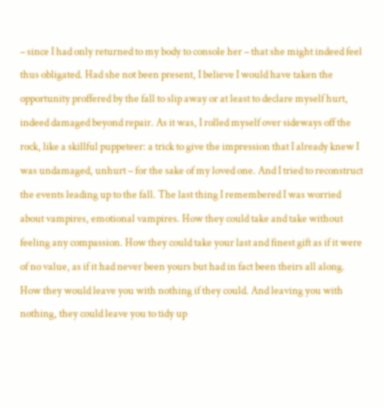– since I had only returned to my body to console her – that she might indeed feel thus obligated. Had she not been present, I believe I would have taken the opportunity proffered by the fall to slip away or at least to declare myself hurt, indeed damaged beyond repair. As it was, I rolled myself over sideways off the rock, like a skillful puppeteer: a trick to give the impression that I already knew I was undamaged, unhurt – for the sake of my loved one. And I tried to reconstruct the events leading up to the fall. The last thing I remembered I was worried about vampires, emotional vampires. How they could take and take without feeling any compassion. How they could take your last and finest gift as if it were of no value, as if it had never been yours but had in fact been theirs all along. How they would leave you with nothing if they could. And leaving you with nothing, they could leave you to tidy up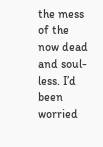the mess of the now dead and soul-less. I’d been worried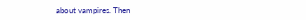about vampires. Then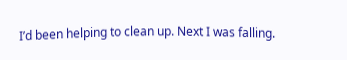I’d been helping to clean up. Next I was falling.